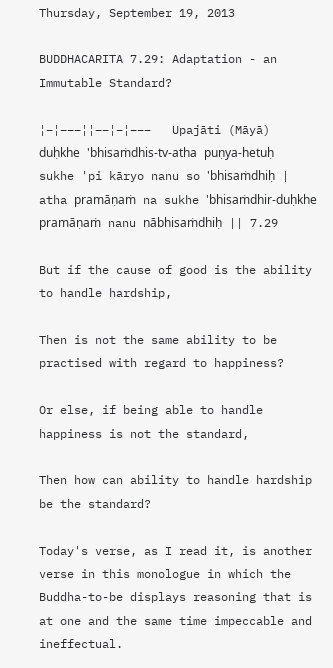Thursday, September 19, 2013

BUDDHACARITA 7.29: Adaptation - an Immutable Standard?

¦−¦−−−¦¦−−¦−¦−−−   Upajāti (Māyā)
duḥkhe 'bhisaṁdhis-tv-atha puṇya-hetuḥ sukhe 'pi kāryo nanu so 'bhisaṁdhiḥ |
atha pramāṇaṁ na sukhe 'bhisaṁdhir-duḥkhe pramāṇaṁ nanu nābhisaṁdhiḥ || 7.29

But if the cause of good is the ability to handle hardship,

Then is not the same ability to be practised with regard to happiness?

Or else, if being able to handle happiness is not the standard,

Then how can ability to handle hardship be the standard?

Today's verse, as I read it, is another verse in this monologue in which the Buddha-to-be displays reasoning that is at one and the same time impeccable and ineffectual.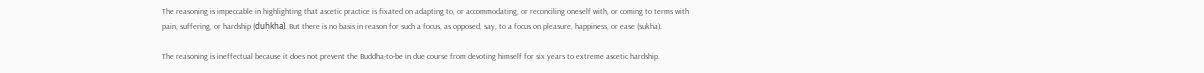The reasoning is impeccable in highlighting that ascetic practice is fixated on adapting to, or accommodating, or reconciling oneself with, or coming to terms with pain, suffering, or hardship (duḥkha). But there is no basis in reason for such a focus, as opposed, say, to a focus on pleasure, happiness, or ease (sukha).

The reasoning is ineffectual because it does not prevent the Buddha-to-be in due course from devoting himself for six years to extreme ascetic hardship.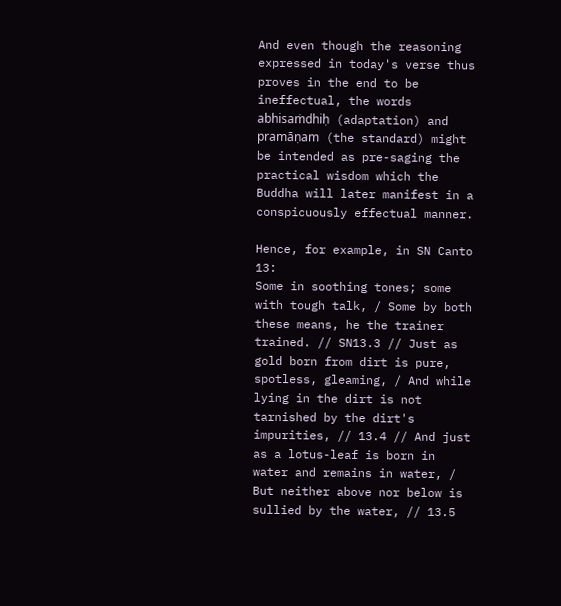And even though the reasoning expressed in today's verse thus proves in the end to be ineffectual, the words abhisaṁdhiḥ (adaptation) and pramāṇam (the standard) might be intended as pre-saging the practical wisdom which the Buddha will later manifest in a conspicuously effectual manner.

Hence, for example, in SN Canto 13:
Some in soothing tones; some with tough talk, / Some by both these means, he the trainer trained. // SN13.3 // Just as gold born from dirt is pure, spotless, gleaming, / And while lying in the dirt is not tarnished by the dirt's impurities, // 13.4 // And just as a lotus-leaf is born in water and remains in water, / But neither above nor below is sullied by the water, // 13.5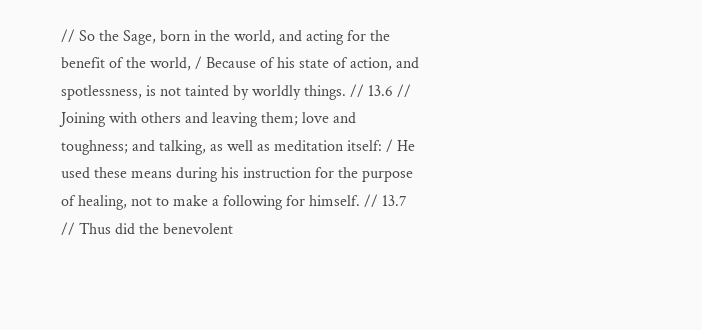// So the Sage, born in the world, and acting for the benefit of the world, / Because of his state of action, and spotlessness, is not tainted by worldly things. // 13.6 // Joining with others and leaving them; love and toughness; and talking, as well as meditation itself: / He used these means during his instruction for the purpose of healing, not to make a following for himself. // 13.7 // Thus did the benevolent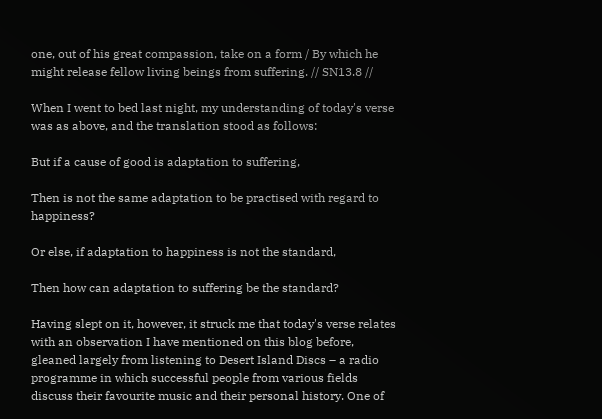one, out of his great compassion, take on a form / By which he might release fellow living beings from suffering. // SN13.8 //

When I went to bed last night, my understanding of today's verse was as above, and the translation stood as follows:

But if a cause of good is adaptation to suffering,

Then is not the same adaptation to be practised with regard to happiness?

Or else, if adaptation to happiness is not the standard,

Then how can adaptation to suffering be the standard?

Having slept on it, however, it struck me that today's verse relates with an observation I have mentioned on this blog before, gleaned largely from listening to Desert Island Discs – a radio programme in which successful people from various fields discuss their favourite music and their personal history. One of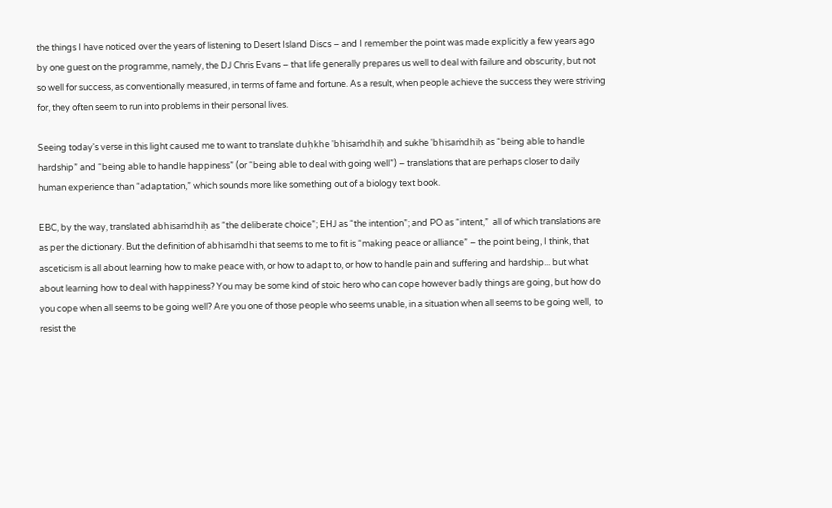the things I have noticed over the years of listening to Desert Island Discs – and I remember the point was made explicitly a few years ago by one guest on the programme, namely, the DJ Chris Evans – that life generally prepares us well to deal with failure and obscurity, but not so well for success, as conventionally measured, in terms of fame and fortune. As a result, when people achieve the success they were striving for, they often seem to run into problems in their personal lives.

Seeing today's verse in this light caused me to want to translate duḥkhe 'bhisaṁdhiḥ and sukhe 'bhisaṁdhiḥ as “being able to handle hardship” and “being able to handle happiness” (or “being able to deal with going well”) – translations that are perhaps closer to daily human experience than “adaptation,” which sounds more like something out of a biology text book.

EBC, by the way, translated abhisaṁdhiḥ as “the deliberate choice”; EHJ as “the intention”; and PO as “intent,”  all of which translations are as per the dictionary. But the definition of abhisaṁdhi that seems to me to fit is “making peace or alliance” – the point being, I think, that asceticism is all about learning how to make peace with, or how to adapt to, or how to handle pain and suffering and hardship... but what about learning how to deal with happiness? You may be some kind of stoic hero who can cope however badly things are going, but how do you cope when all seems to be going well? Are you one of those people who seems unable, in a situation when all seems to be going well,  to resist the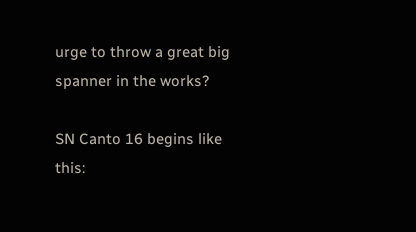urge to throw a great big spanner in the works?

SN Canto 16 begins like this: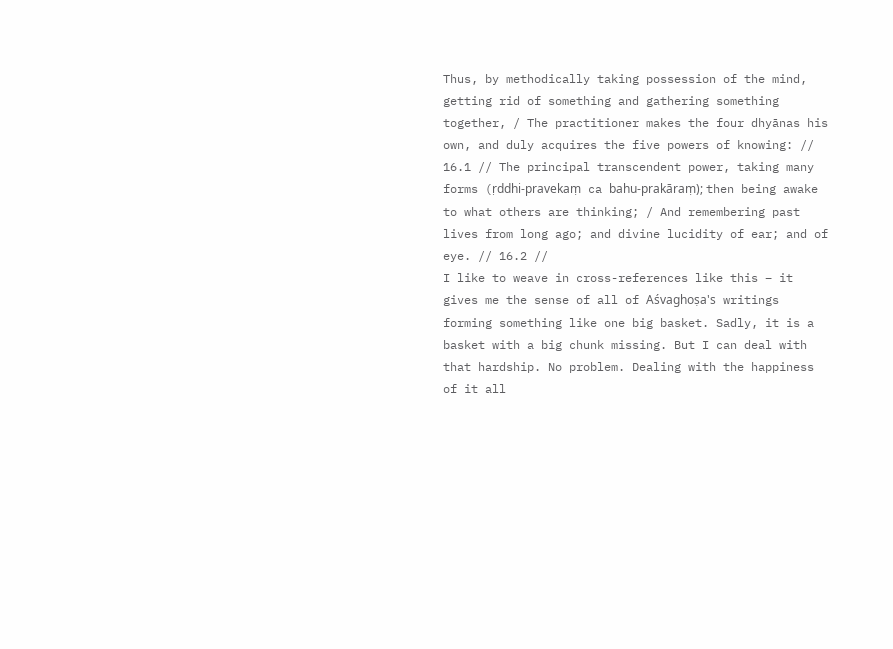Thus, by methodically taking possession of the mind, getting rid of something and gathering something together, / The practitioner makes the four dhyānas his own, and duly acquires the five powers of knowing: // 16.1 // The principal transcendent power, taking many forms (ṛddhi-pravekaṃ ca bahu-prakāraṃ); then being awake to what others are thinking; / And remembering past lives from long ago; and divine lucidity of ear; and of eye. // 16.2 //
I like to weave in cross-references like this – it gives me the sense of all of Aśvaghoṣa's writings forming something like one big basket. Sadly, it is a basket with a big chunk missing. But I can deal with that hardship. No problem. Dealing with the happiness of it all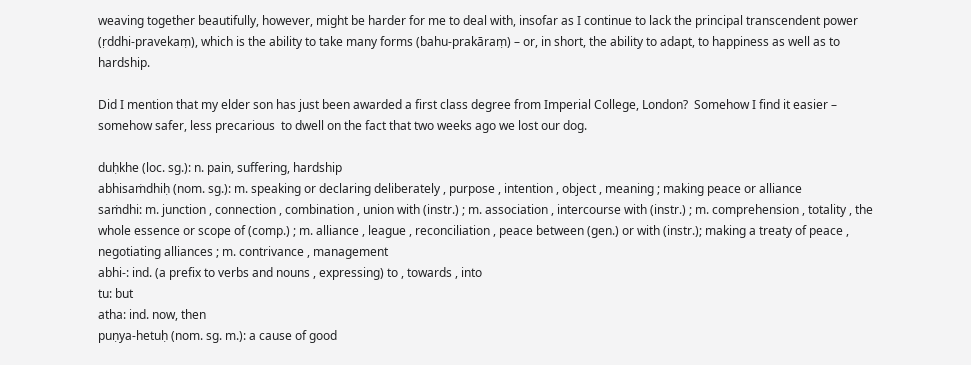weaving together beautifully, however, might be harder for me to deal with, insofar as I continue to lack the principal transcendent power (ṛddhi-pravekaṃ), which is the ability to take many forms (bahu-prakāraṃ) – or, in short, the ability to adapt, to happiness as well as to hardship.

Did I mention that my elder son has just been awarded a first class degree from Imperial College, London?  Somehow I find it easier – somehow safer, less precarious  to dwell on the fact that two weeks ago we lost our dog.

duḥkhe (loc. sg.): n. pain, suffering, hardship
abhisaṁdhiḥ (nom. sg.): m. speaking or declaring deliberately , purpose , intention , object , meaning ; making peace or alliance
saṁdhi: m. junction , connection , combination , union with (instr.) ; m. association , intercourse with (instr.) ; m. comprehension , totality , the whole essence or scope of (comp.) ; m. alliance , league , reconciliation , peace between (gen.) or with (instr.); making a treaty of peace , negotiating alliances ; m. contrivance , management
abhi-: ind. (a prefix to verbs and nouns , expressing) to , towards , into
tu: but
atha: ind. now, then
puṇya-hetuḥ (nom. sg. m.): a cause of good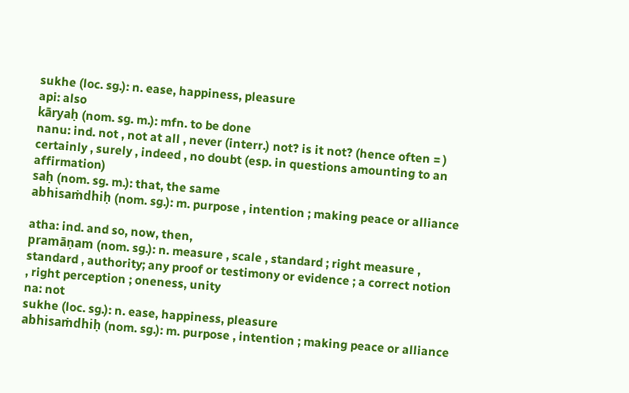sukhe (loc. sg.): n. ease, happiness, pleasure
api: also
kāryaḥ (nom. sg. m.): mfn. to be done
nanu: ind. not , not at all , never (interr.) not? is it not? (hence often = ) certainly , surely , indeed , no doubt (esp. in questions amounting to an affirmation)
saḥ (nom. sg. m.): that, the same
abhisaṁdhiḥ (nom. sg.): m. purpose , intention ; making peace or alliance

atha: ind. and so, now, then,
pramāṇam (nom. sg.): n. measure , scale , standard ; right measure , standard , authority; any proof or testimony or evidence ; a correct notion , right perception ; oneness, unity
na: not
sukhe (loc. sg.): n. ease, happiness, pleasure
abhisaṁdhiḥ (nom. sg.): m. purpose , intention ; making peace or alliance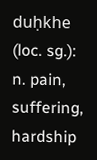duḥkhe (loc. sg.): n. pain, suffering, hardship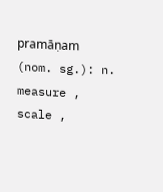pramāṇam (nom. sg.): n. measure , scale ,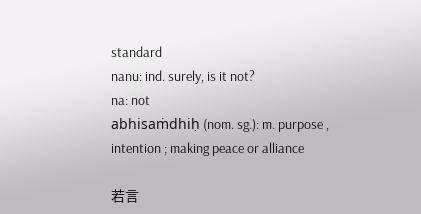standard
nanu: ind. surely, is it not?
na: not
abhisaṁdhiḥ (nom. sg.): m. purpose , intention ; making peace or alliance

若言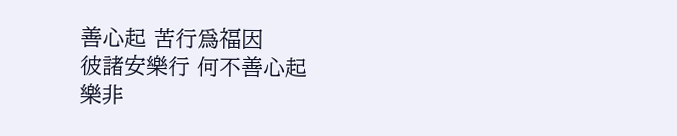善心起 苦行爲福因
彼諸安樂行 何不善心起
樂非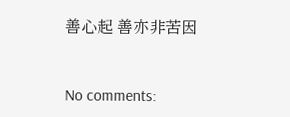善心起 善亦非苦因


No comments: